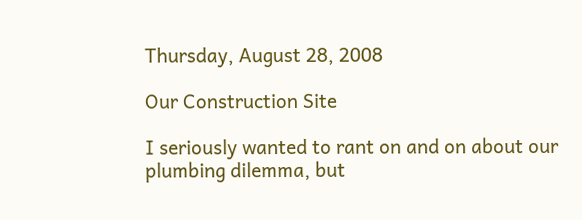Thursday, August 28, 2008

Our Construction Site

I seriously wanted to rant on and on about our plumbing dilemma, but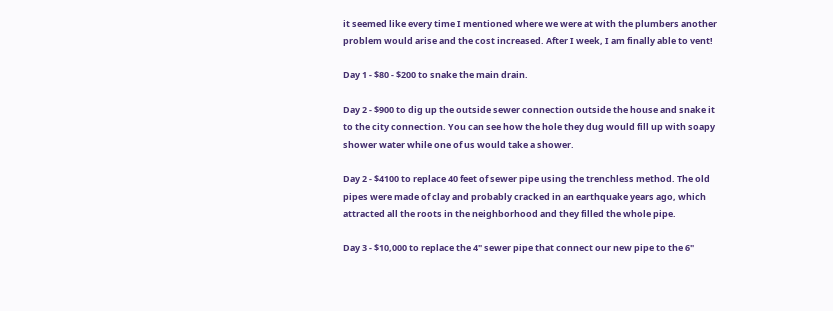it seemed like every time I mentioned where we were at with the plumbers another problem would arise and the cost increased. After I week, I am finally able to vent!

Day 1 - $80 - $200 to snake the main drain.

Day 2 - $900 to dig up the outside sewer connection outside the house and snake it to the city connection. You can see how the hole they dug would fill up with soapy shower water while one of us would take a shower.

Day 2 - $4100 to replace 40 feet of sewer pipe using the trenchless method. The old pipes were made of clay and probably cracked in an earthquake years ago, which attracted all the roots in the neighborhood and they filled the whole pipe.

Day 3 - $10,000 to replace the 4" sewer pipe that connect our new pipe to the 6"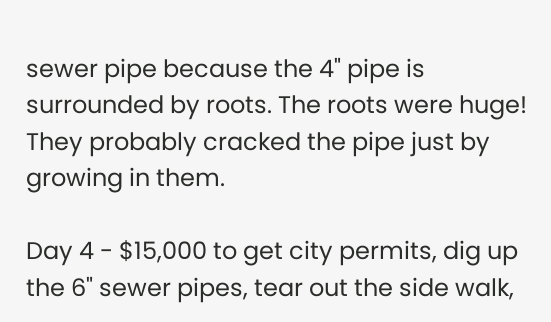sewer pipe because the 4" pipe is surrounded by roots. The roots were huge! They probably cracked the pipe just by growing in them.

Day 4 - $15,000 to get city permits, dig up the 6" sewer pipes, tear out the side walk,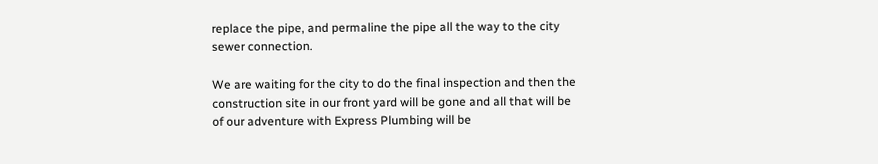replace the pipe, and permaline the pipe all the way to the city sewer connection.

We are waiting for the city to do the final inspection and then the construction site in our front yard will be gone and all that will be of our adventure with Express Plumbing will be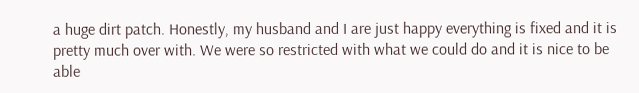a huge dirt patch. Honestly, my husband and I are just happy everything is fixed and it is pretty much over with. We were so restricted with what we could do and it is nice to be able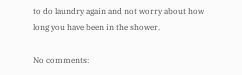to do laundry again and not worry about how long you have been in the shower.

No comments: